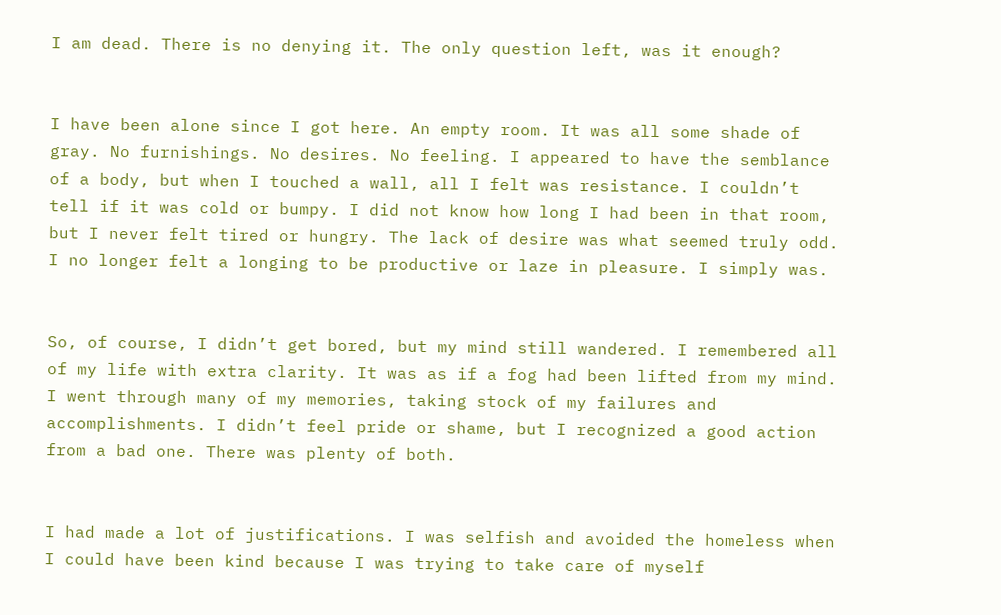I am dead. There is no denying it. The only question left, was it enough?


I have been alone since I got here. An empty room. It was all some shade of gray. No furnishings. No desires. No feeling. I appeared to have the semblance of a body, but when I touched a wall, all I felt was resistance. I couldn’t tell if it was cold or bumpy. I did not know how long I had been in that room, but I never felt tired or hungry. The lack of desire was what seemed truly odd. I no longer felt a longing to be productive or laze in pleasure. I simply was.


So, of course, I didn’t get bored, but my mind still wandered. I remembered all of my life with extra clarity. It was as if a fog had been lifted from my mind. I went through many of my memories, taking stock of my failures and accomplishments. I didn’t feel pride or shame, but I recognized a good action from a bad one. There was plenty of both.


I had made a lot of justifications. I was selfish and avoided the homeless when I could have been kind because I was trying to take care of myself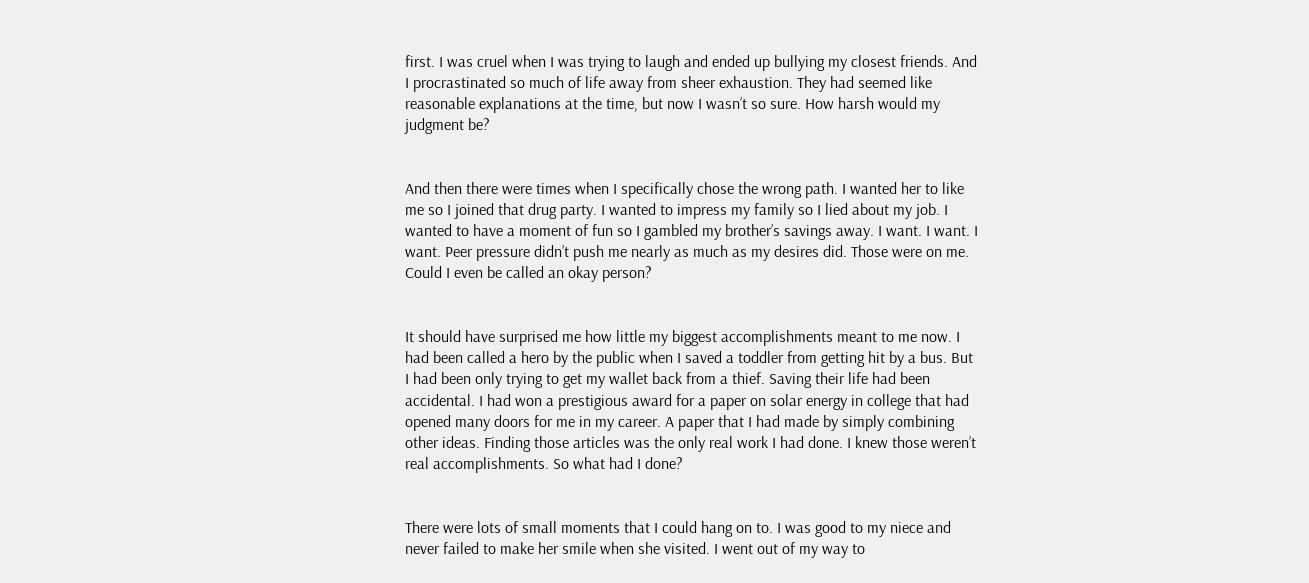first. I was cruel when I was trying to laugh and ended up bullying my closest friends. And I procrastinated so much of life away from sheer exhaustion. They had seemed like reasonable explanations at the time, but now I wasn’t so sure. How harsh would my judgment be?


And then there were times when I specifically chose the wrong path. I wanted her to like me so I joined that drug party. I wanted to impress my family so I lied about my job. I wanted to have a moment of fun so I gambled my brother’s savings away. I want. I want. I want. Peer pressure didn’t push me nearly as much as my desires did. Those were on me. Could I even be called an okay person?


It should have surprised me how little my biggest accomplishments meant to me now. I had been called a hero by the public when I saved a toddler from getting hit by a bus. But I had been only trying to get my wallet back from a thief. Saving their life had been accidental. I had won a prestigious award for a paper on solar energy in college that had opened many doors for me in my career. A paper that I had made by simply combining other ideas. Finding those articles was the only real work I had done. I knew those weren’t real accomplishments. So what had I done?


There were lots of small moments that I could hang on to. I was good to my niece and never failed to make her smile when she visited. I went out of my way to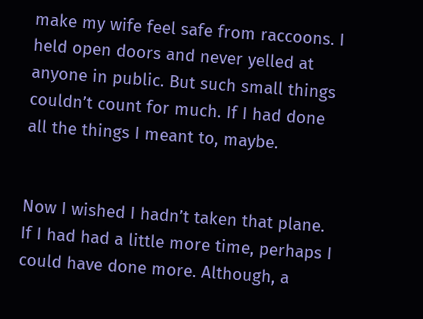make my wife feel safe from raccoons. I held open doors and never yelled at anyone in public. But such small things couldn’t count for much. If I had done all the things I meant to, maybe.


Now I wished I hadn’t taken that plane. If I had had a little more time, perhaps I could have done more. Although, a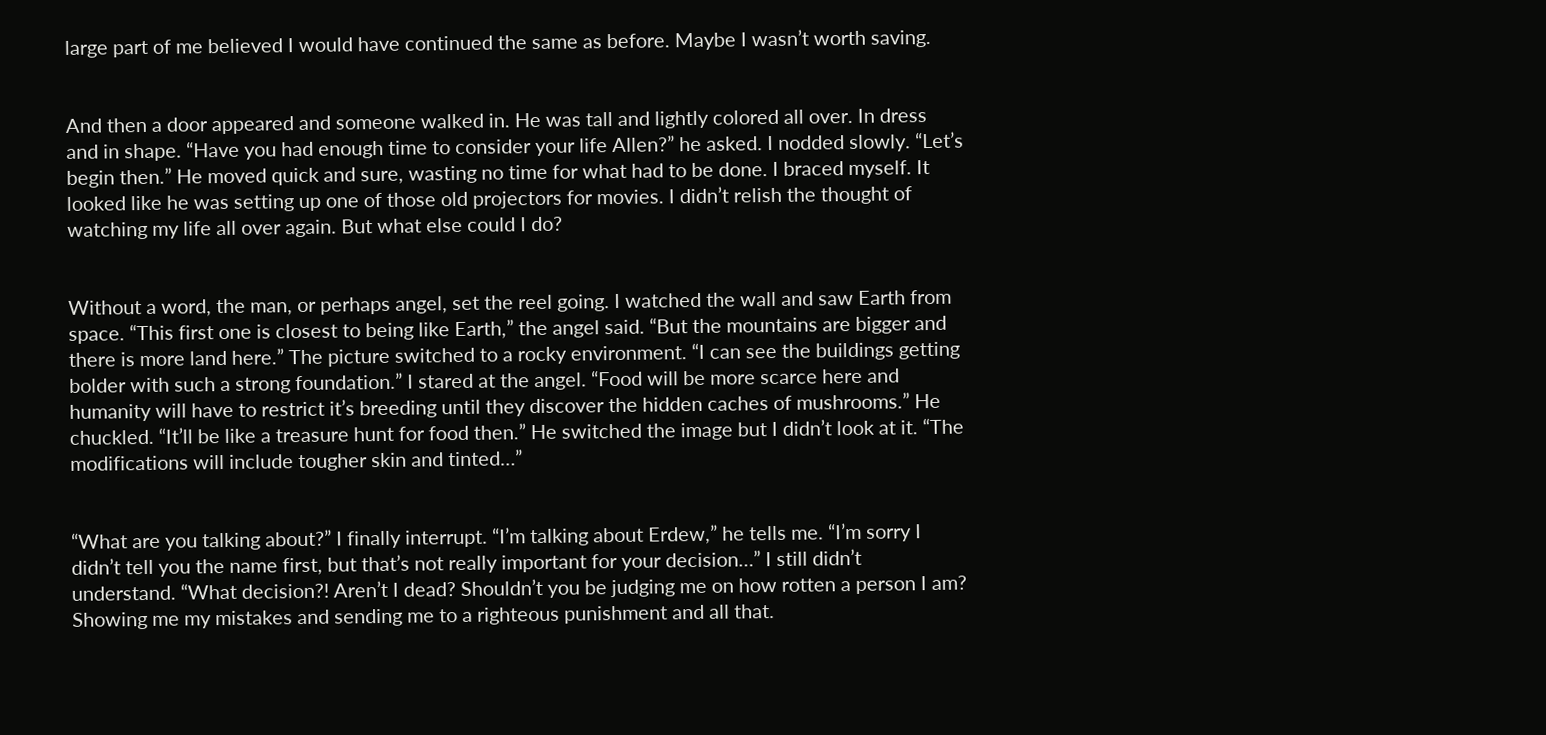large part of me believed I would have continued the same as before. Maybe I wasn’t worth saving.


And then a door appeared and someone walked in. He was tall and lightly colored all over. In dress and in shape. “Have you had enough time to consider your life Allen?” he asked. I nodded slowly. “Let’s begin then.” He moved quick and sure, wasting no time for what had to be done. I braced myself. It looked like he was setting up one of those old projectors for movies. I didn’t relish the thought of watching my life all over again. But what else could I do?


Without a word, the man, or perhaps angel, set the reel going. I watched the wall and saw Earth from space. “This first one is closest to being like Earth,” the angel said. “But the mountains are bigger and there is more land here.” The picture switched to a rocky environment. “I can see the buildings getting bolder with such a strong foundation.” I stared at the angel. “Food will be more scarce here and humanity will have to restrict it’s breeding until they discover the hidden caches of mushrooms.” He chuckled. “It’ll be like a treasure hunt for food then.” He switched the image but I didn’t look at it. “The modifications will include tougher skin and tinted…”


“What are you talking about?” I finally interrupt. “I’m talking about Erdew,” he tells me. “I’m sorry I didn’t tell you the name first, but that’s not really important for your decision…” I still didn’t understand. “What decision?! Aren’t I dead? Shouldn’t you be judging me on how rotten a person I am? Showing me my mistakes and sending me to a righteous punishment and all that.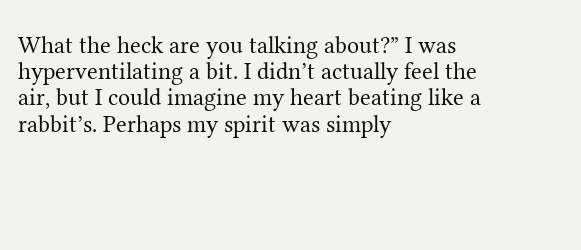What the heck are you talking about?” I was hyperventilating a bit. I didn’t actually feel the air, but I could imagine my heart beating like a rabbit’s. Perhaps my spirit was simply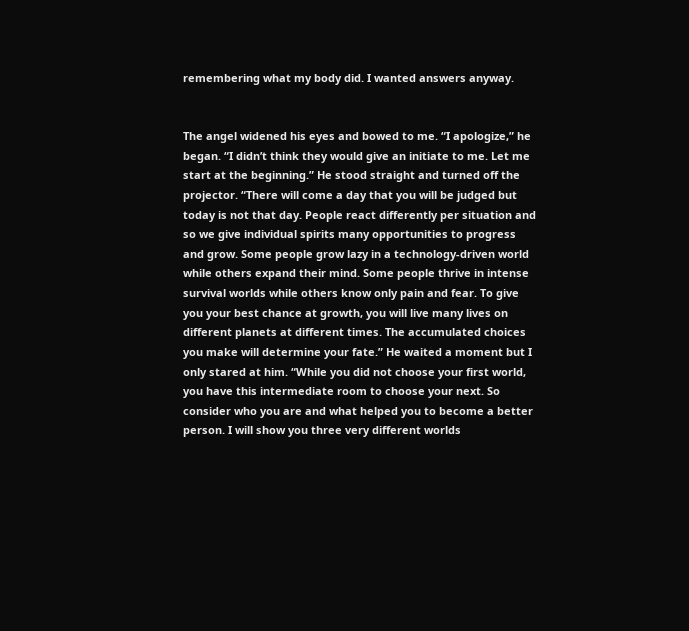remembering what my body did. I wanted answers anyway.


The angel widened his eyes and bowed to me. “I apologize,” he began. “I didn’t think they would give an initiate to me. Let me start at the beginning.” He stood straight and turned off the projector. “There will come a day that you will be judged but today is not that day. People react differently per situation and so we give individual spirits many opportunities to progress and grow. Some people grow lazy in a technology-driven world while others expand their mind. Some people thrive in intense survival worlds while others know only pain and fear. To give you your best chance at growth, you will live many lives on different planets at different times. The accumulated choices you make will determine your fate.” He waited a moment but I only stared at him. “While you did not choose your first world, you have this intermediate room to choose your next. So consider who you are and what helped you to become a better person. I will show you three very different worlds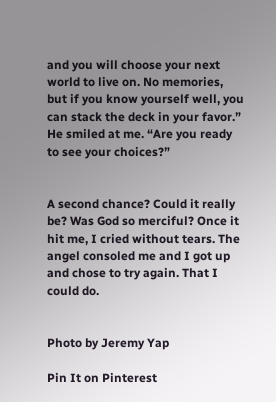and you will choose your next world to live on. No memories, but if you know yourself well, you can stack the deck in your favor.” He smiled at me. “Are you ready to see your choices?”


A second chance? Could it really be? Was God so merciful? Once it hit me, I cried without tears. The angel consoled me and I got up and chose to try again. That I could do.


Photo by Jeremy Yap

Pin It on Pinterest